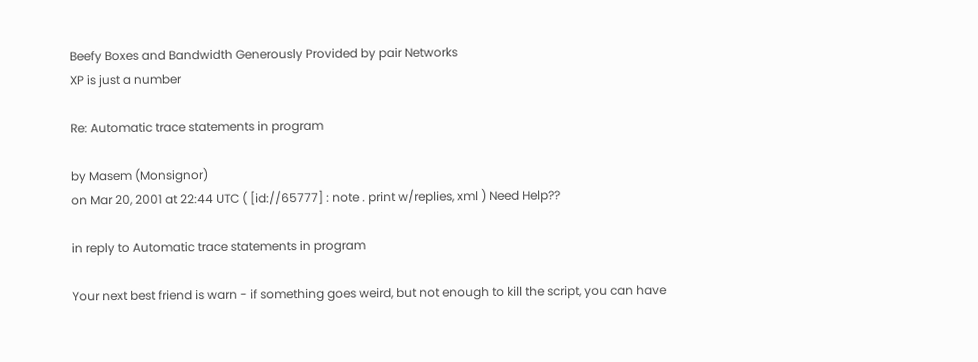Beefy Boxes and Bandwidth Generously Provided by pair Networks
XP is just a number

Re: Automatic trace statements in program

by Masem (Monsignor)
on Mar 20, 2001 at 22:44 UTC ( [id://65777] : note . print w/replies, xml ) Need Help??

in reply to Automatic trace statements in program

Your next best friend is warn - if something goes weird, but not enough to kill the script, you can have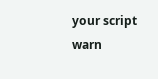your script warn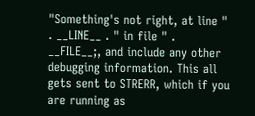"Something's not right, at line " . __LINE__ . " in file " . __FILE__;, and include any other debugging information. This all gets sent to STRERR, which if you are running as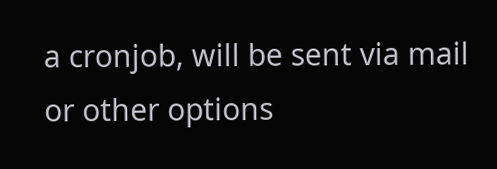a cronjob, will be sent via mail or other options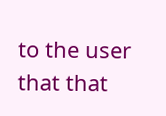to the user that that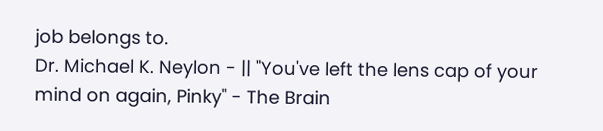job belongs to.
Dr. Michael K. Neylon - || "You've left the lens cap of your mind on again, Pinky" - The Brain